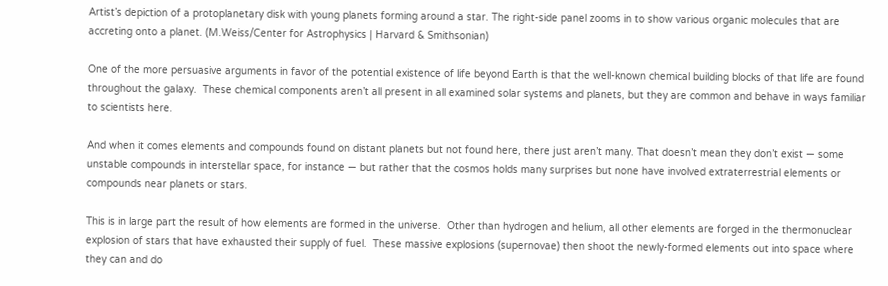Artist’s depiction of a protoplanetary disk with young planets forming around a star. The right-side panel zooms in to show various organic molecules that are accreting onto a planet. (M.Weiss/Center for Astrophysics | Harvard & Smithsonian)

One of the more persuasive arguments in favor of the potential existence of life beyond Earth is that the well-known chemical building blocks of that life are found throughout the galaxy.  These chemical components aren’t all present in all examined solar systems and planets, but they are common and behave in ways familiar to scientists here.

And when it comes elements and compounds found on distant planets but not found here, there just aren’t many. That doesn’t mean they don’t exist — some unstable compounds in interstellar space, for instance — but rather that the cosmos holds many surprises but none have involved extraterrestrial elements or compounds near planets or stars.

This is in large part the result of how elements are formed in the universe.  Other than hydrogen and helium, all other elements are forged in the thermonuclear explosion of stars that have exhausted their supply of fuel.  These massive explosions (supernovae) then shoot the newly-formed elements out into space where they can and do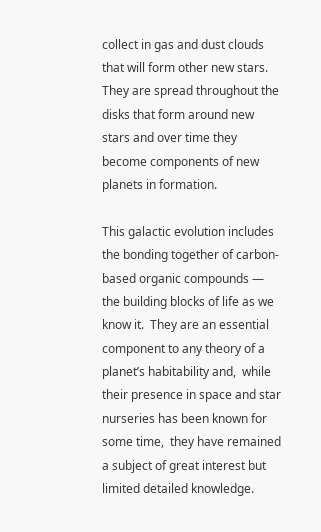collect in gas and dust clouds that will form other new stars.  They are spread throughout the disks that form around new stars and over time they become components of new planets in formation.

This galactic evolution includes the bonding together of carbon-based organic compounds — the building blocks of life as we know it.  They are an essential component to any theory of a planet’s habitability and,  while their presence in space and star nurseries has been known for some time,  they have remained a subject of great interest but limited detailed knowledge.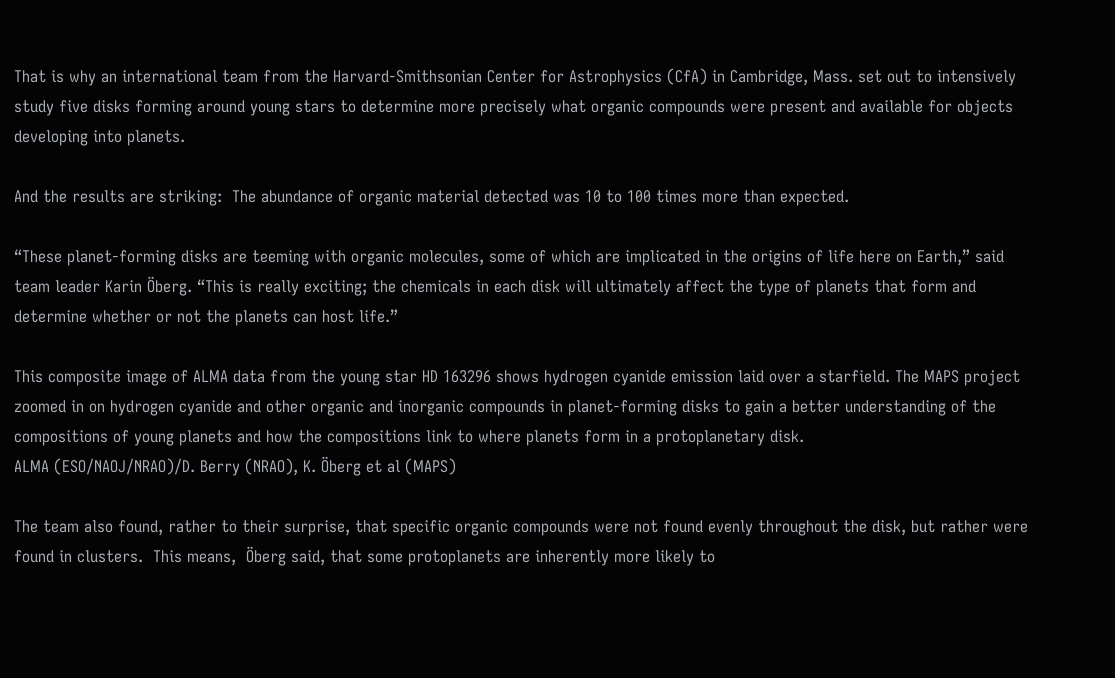That is why an international team from the Harvard-Smithsonian Center for Astrophysics (CfA) in Cambridge, Mass. set out to intensively study five disks forming around young stars to determine more precisely what organic compounds were present and available for objects developing into planets.

And the results are striking:  The abundance of organic material detected was 10 to 100 times more than expected.

“These planet-forming disks are teeming with organic molecules, some of which are implicated in the origins of life here on Earth,” said team leader Karin Öberg. “This is really exciting; the chemicals in each disk will ultimately affect the type of planets that form and determine whether or not the planets can host life.”

This composite image of ALMA data from the young star HD 163296 shows hydrogen cyanide emission laid over a starfield. The MAPS project zoomed in on hydrogen cyanide and other organic and inorganic compounds in planet-forming disks to gain a better understanding of the compositions of young planets and how the compositions link to where planets form in a protoplanetary disk.
ALMA (ESO/NAOJ/NRAO)/D. Berry (NRAO), K. Öberg et al (MAPS)

The team also found, rather to their surprise, that specific organic compounds were not found evenly throughout the disk, but rather were found in clusters.  This means,  Öberg said, that some protoplanets are inherently more likely to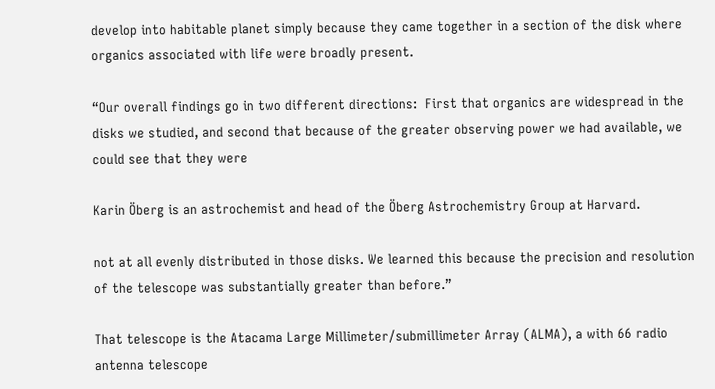develop into habitable planet simply because they came together in a section of the disk where organics associated with life were broadly present.

“Our overall findings go in two different directions:  First that organics are widespread in the disks we studied, and second that because of the greater observing power we had available, we could see that they were

Karin Öberg is an astrochemist and head of the Öberg Astrochemistry Group at Harvard.

not at all evenly distributed in those disks. We learned this because the precision and resolution of the telescope was substantially greater than before.”

That telescope is the Atacama Large Millimeter/submillimeter Array (ALMA), a with 66 radio antenna telescope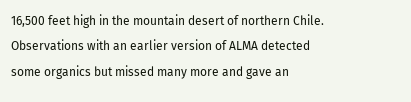16,500 feet high in the mountain desert of northern Chile.   Observations with an earlier version of ALMA detected some organics but missed many more and gave an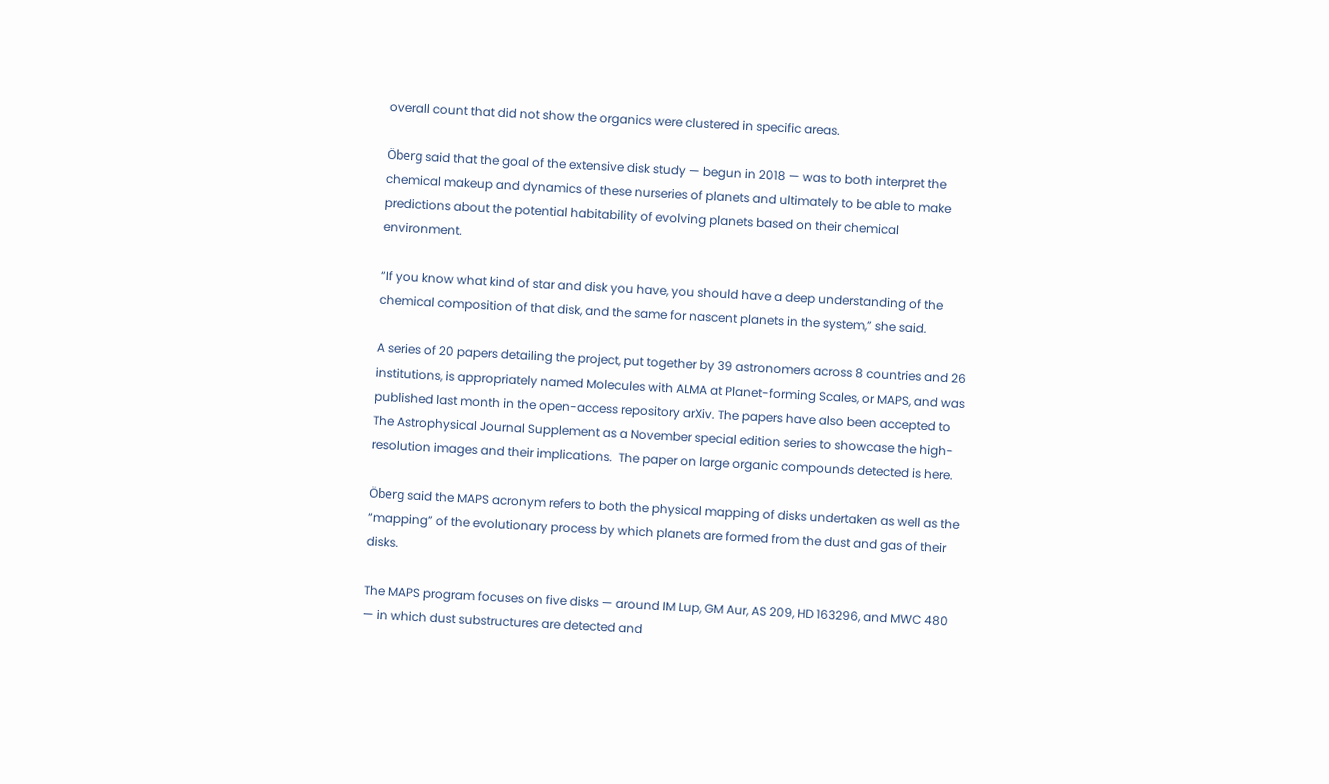overall count that did not show the organics were clustered in specific areas.

Öberg said that the goal of the extensive disk study — begun in 2018 — was to both interpret the chemical makeup and dynamics of these nurseries of planets and ultimately to be able to make predictions about the potential habitability of evolving planets based on their chemical environment.

“If you know what kind of star and disk you have, you should have a deep understanding of the chemical composition of that disk, and the same for nascent planets in the system,” she said.

A series of 20 papers detailing the project, put together by 39 astronomers across 8 countries and 26 institutions, is appropriately named Molecules with ALMA at Planet-forming Scales, or MAPS, and was published last month in the open-access repository arXiv. The papers have also been accepted to The Astrophysical Journal Supplement as a November special edition series to showcase the high-resolution images and their implications.  The paper on large organic compounds detected is here.

Öberg said the MAPS acronym refers to both the physical mapping of disks undertaken as well as the “mapping” of the evolutionary process by which planets are formed from the dust and gas of their disks.

The MAPS program focuses on five disks — around IM Lup, GM Aur, AS 209, HD 163296, and MWC 480 — in which dust substructures are detected and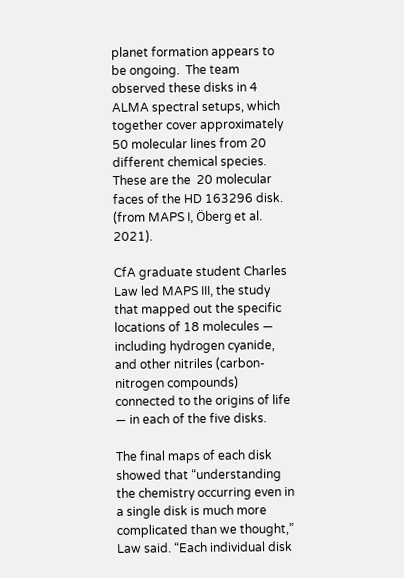planet formation appears to be ongoing.  The team observed these disks in 4 ALMA spectral setups, which together cover approximately 50 molecular lines from 20 different chemical species. These are the  20 molecular faces of the HD 163296 disk.  (from MAPS I, Öberg et al. 2021).

CfA graduate student Charles Law led MAPS III, the study that mapped out the specific locations of 18 molecules — including hydrogen cyanide, and other nitriles (carbon-nitrogen compounds) connected to the origins of life — in each of the five disks.

The final maps of each disk showed that “understanding the chemistry occurring even in a single disk is much more complicated than we thought,” Law said. “Each individual disk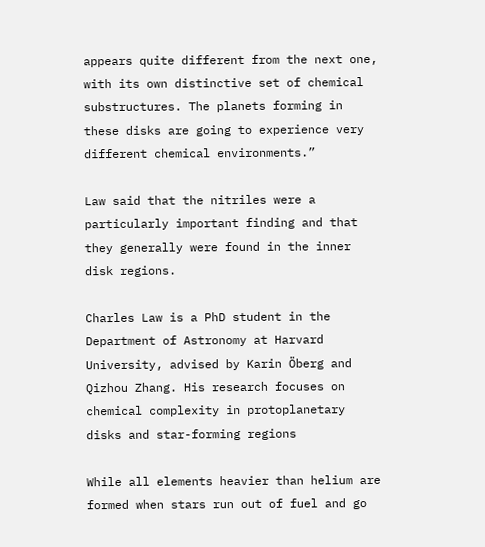appears quite different from the next one, with its own distinctive set of chemical substructures. The planets forming in these disks are going to experience very different chemical environments.”

Law said that the nitriles were a particularly important finding and that they generally were found in the inner disk regions.

Charles Law is a PhD student in the Department of Astronomy at Harvard University, advised by Karin Öberg and Qizhou Zhang. His research focuses on chemical complexity in protoplanetary disks and star-forming regions

While all elements heavier than helium are formed when stars run out of fuel and go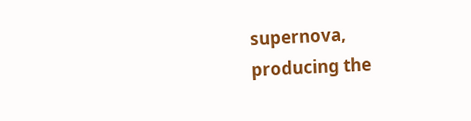supernova,  producing the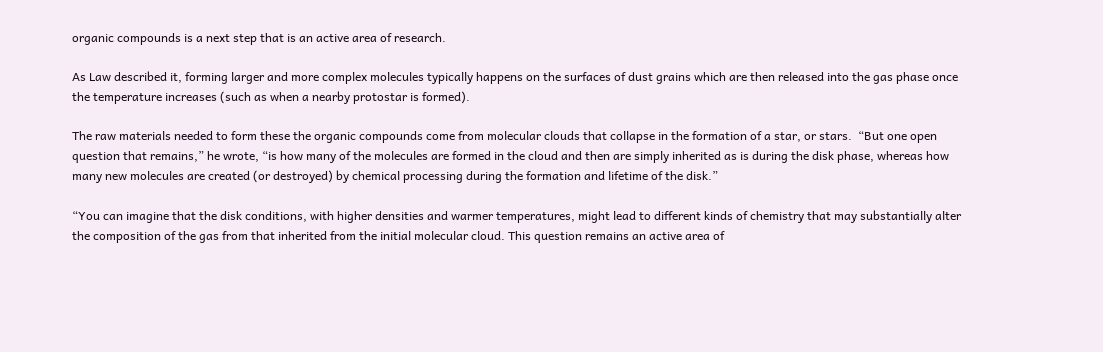organic compounds is a next step that is an active area of research.

As Law described it, forming larger and more complex molecules typically happens on the surfaces of dust grains which are then released into the gas phase once the temperature increases (such as when a nearby protostar is formed).

The raw materials needed to form these the organic compounds come from molecular clouds that collapse in the formation of a star, or stars.  “But one open question that remains,” he wrote, “is how many of the molecules are formed in the cloud and then are simply inherited as is during the disk phase, whereas how many new molecules are created (or destroyed) by chemical processing during the formation and lifetime of the disk.”

“You can imagine that the disk conditions, with higher densities and warmer temperatures, might lead to different kinds of chemistry that may substantially alter the composition of the gas from that inherited from the initial molecular cloud. This question remains an active area of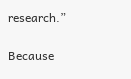research.”

Because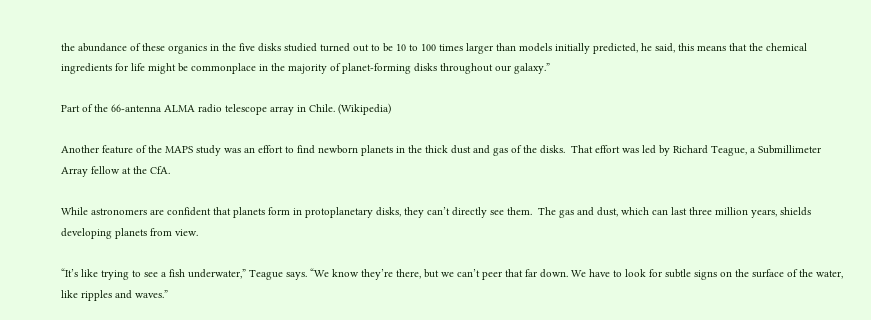the abundance of these organics in the five disks studied turned out to be 10 to 100 times larger than models initially predicted, he said, this means that the chemical ingredients for life might be commonplace in the majority of planet-forming disks throughout our galaxy.”

Part of the 66-antenna ALMA radio telescope array in Chile. (Wikipedia)

Another feature of the MAPS study was an effort to find newborn planets in the thick dust and gas of the disks.  That effort was led by Richard Teague, a Submillimeter Array fellow at the CfA.

While astronomers are confident that planets form in protoplanetary disks, they can’t directly see them.  The gas and dust, which can last three million years, shields developing planets from view.

“It’s like trying to see a fish underwater,” Teague says. “We know they’re there, but we can’t peer that far down. We have to look for subtle signs on the surface of the water, like ripples and waves.”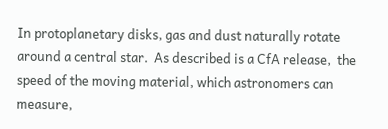In protoplanetary disks, gas and dust naturally rotate around a central star.  As described is a CfA release,  the speed of the moving material, which astronomers can measure,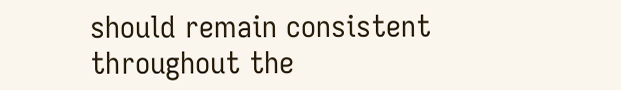should remain consistent throughout the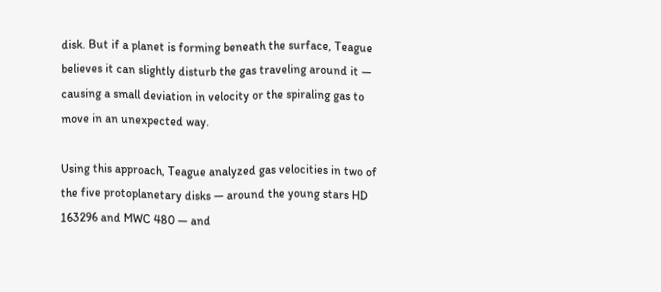disk. But if a planet is forming beneath the surface, Teague believes it can slightly disturb the gas traveling around it — causing a small deviation in velocity or the spiraling gas to move in an unexpected way.

Using this approach, Teague analyzed gas velocities in two of the five protoplanetary disks — around the young stars HD 163296 and MWC 480 — and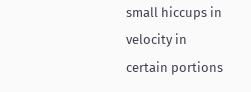small hiccups in velocity in certain portions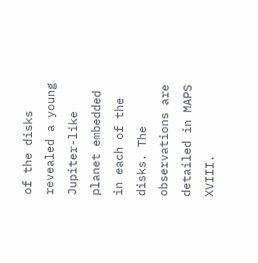of the disks revealed a young Jupiter-like planet embedded in each of the disks. The observations are detailed in MAPS XVIII.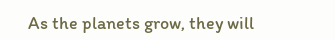As the planets grow, they will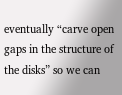eventually “carve open gaps in the structure of the disks” so we can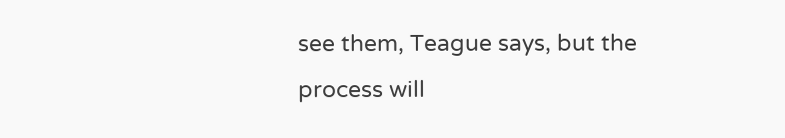see them, Teague says, but the process will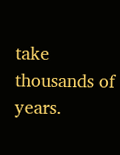take thousands of years.